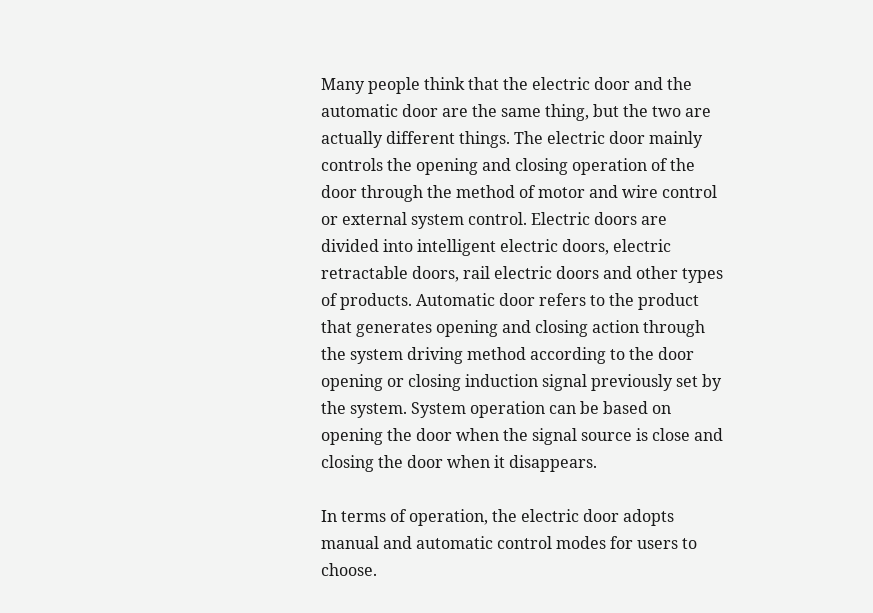Many people think that the electric door and the automatic door are the same thing, but the two are actually different things. The electric door mainly controls the opening and closing operation of the door through the method of motor and wire control or external system control. Electric doors are divided into intelligent electric doors, electric retractable doors, rail electric doors and other types of products. Automatic door refers to the product that generates opening and closing action through the system driving method according to the door opening or closing induction signal previously set by the system. System operation can be based on opening the door when the signal source is close and closing the door when it disappears.

In terms of operation, the electric door adopts manual and automatic control modes for users to choose.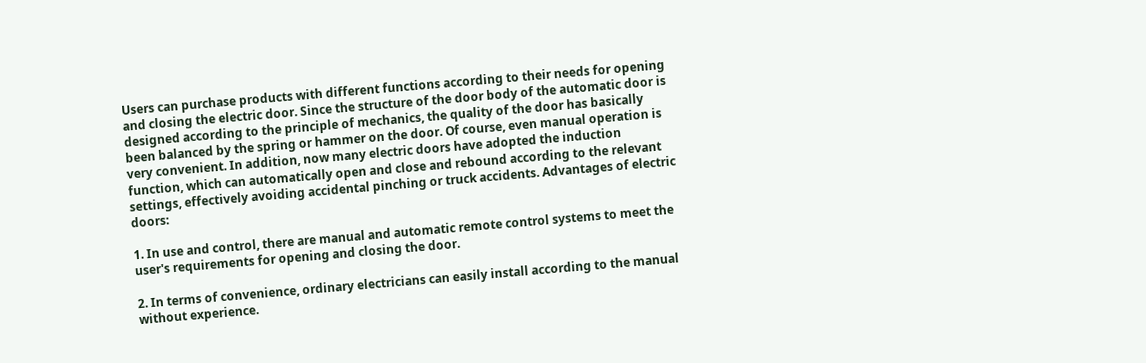Users can purchase products with different functions according to their needs for opening and closing the electric door. Since the structure of the door body of the automatic door is designed according to the principle of mechanics, the quality of the door has basically been balanced by the spring or hammer on the door. Of course, even manual operation is very convenient. In addition, now many electric doors have adopted the induction function, which can automatically open and close and rebound according to the relevant settings, effectively avoiding accidental pinching or truck accidents. Advantages of electric doors:

1. In use and control, there are manual and automatic remote control systems to meet the user's requirements for opening and closing the door.

2. In terms of convenience, ordinary electricians can easily install according to the manual without experience.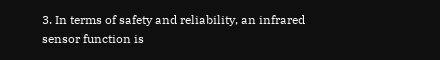3. In terms of safety and reliability, an infrared sensor function is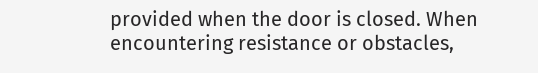provided when the door is closed. When encountering resistance or obstacles,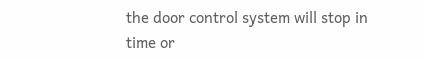the door control system will stop in time or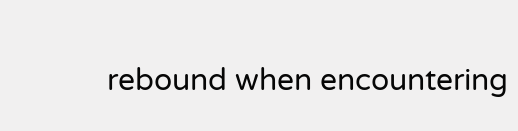rebound when encountering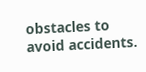obstacles to avoid accidents.